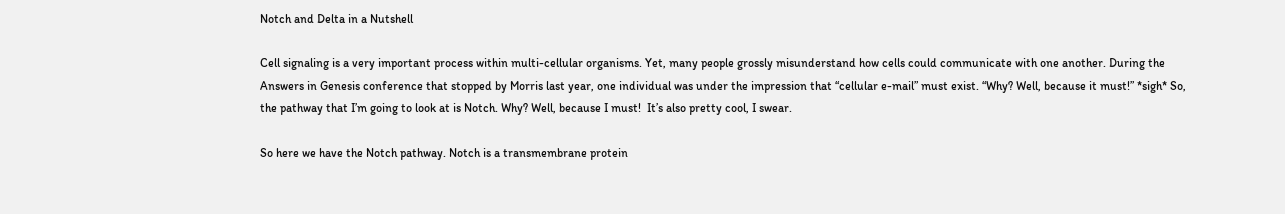Notch and Delta in a Nutshell

Cell signaling is a very important process within multi-cellular organisms. Yet, many people grossly misunderstand how cells could communicate with one another. During the Answers in Genesis conference that stopped by Morris last year, one individual was under the impression that “cellular e-mail” must exist. “Why? Well, because it must!” *sigh* So, the pathway that I’m going to look at is Notch. Why? Well, because I must!  It’s also pretty cool, I swear.

So here we have the Notch pathway. Notch is a transmembrane protein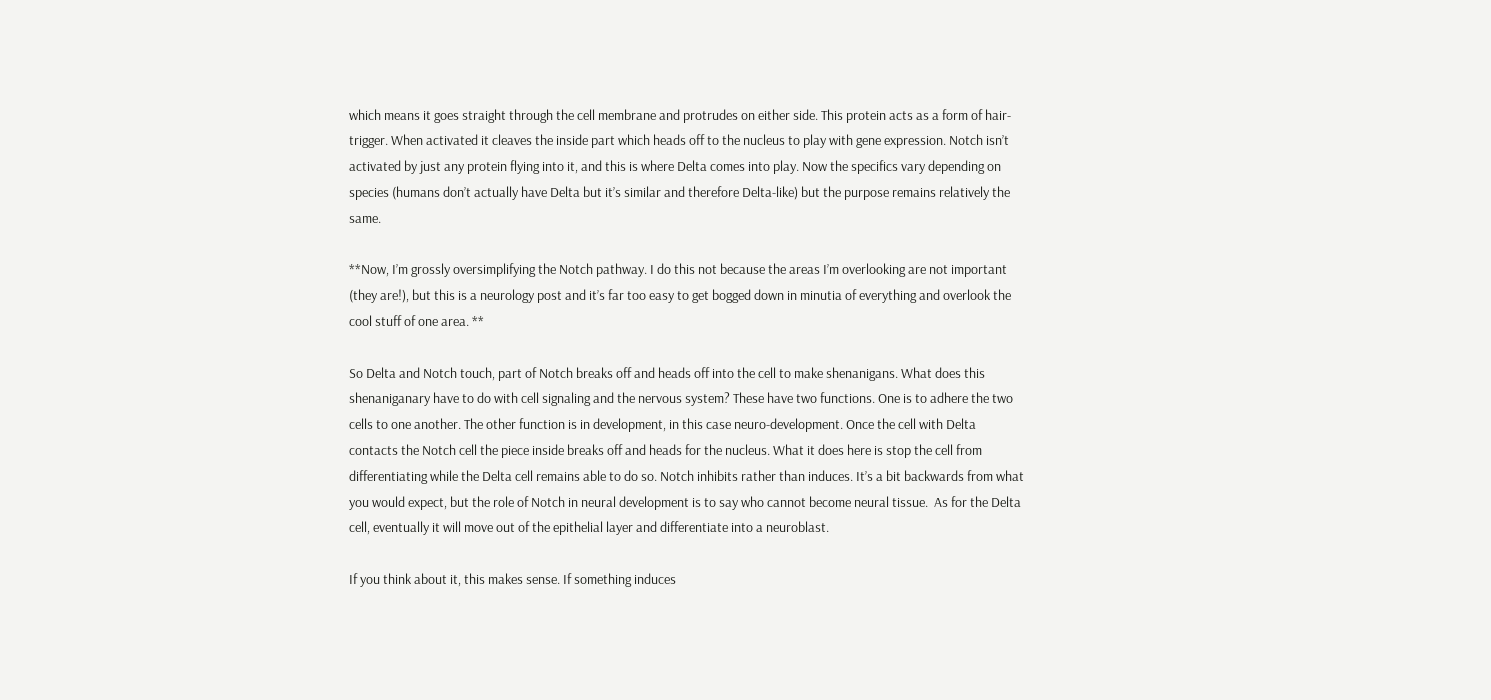which means it goes straight through the cell membrane and protrudes on either side. This protein acts as a form of hair-trigger. When activated it cleaves the inside part which heads off to the nucleus to play with gene expression. Notch isn’t activated by just any protein flying into it, and this is where Delta comes into play. Now the specifics vary depending on species (humans don’t actually have Delta but it’s similar and therefore Delta-like) but the purpose remains relatively the same.

**Now, I’m grossly oversimplifying the Notch pathway. I do this not because the areas I’m overlooking are not important (they are!), but this is a neurology post and it’s far too easy to get bogged down in minutia of everything and overlook the cool stuff of one area. **

So Delta and Notch touch, part of Notch breaks off and heads off into the cell to make shenanigans. What does this shenaniganary have to do with cell signaling and the nervous system? These have two functions. One is to adhere the two cells to one another. The other function is in development, in this case neuro-development. Once the cell with Delta contacts the Notch cell the piece inside breaks off and heads for the nucleus. What it does here is stop the cell from differentiating while the Delta cell remains able to do so. Notch inhibits rather than induces. It’s a bit backwards from what you would expect, but the role of Notch in neural development is to say who cannot become neural tissue.  As for the Delta cell, eventually it will move out of the epithelial layer and differentiate into a neuroblast.

If you think about it, this makes sense. If something induces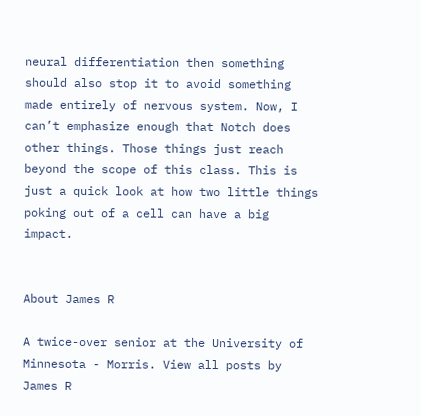neural differentiation then something should also stop it to avoid something made entirely of nervous system. Now, I can’t emphasize enough that Notch does other things. Those things just reach beyond the scope of this class. This is just a quick look at how two little things poking out of a cell can have a big impact.


About James R

A twice-over senior at the University of Minnesota - Morris. View all posts by James R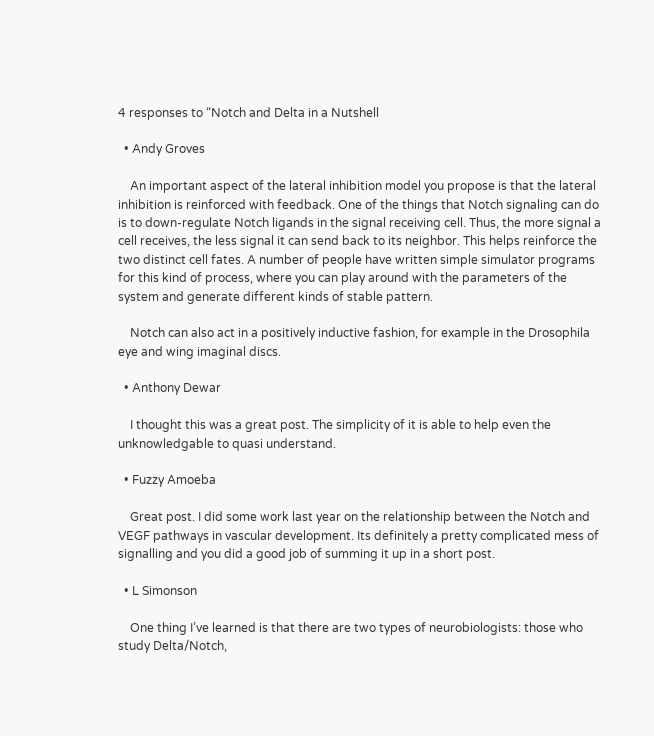4 responses to “Notch and Delta in a Nutshell

  • Andy Groves

    An important aspect of the lateral inhibition model you propose is that the lateral inhibition is reinforced with feedback. One of the things that Notch signaling can do is to down-regulate Notch ligands in the signal receiving cell. Thus, the more signal a cell receives, the less signal it can send back to its neighbor. This helps reinforce the two distinct cell fates. A number of people have written simple simulator programs for this kind of process, where you can play around with the parameters of the system and generate different kinds of stable pattern.

    Notch can also act in a positively inductive fashion, for example in the Drosophila eye and wing imaginal discs.

  • Anthony Dewar

    I thought this was a great post. The simplicity of it is able to help even the unknowledgable to quasi understand.

  • Fuzzy Amoeba

    Great post. I did some work last year on the relationship between the Notch and VEGF pathways in vascular development. Its definitely a pretty complicated mess of signalling and you did a good job of summing it up in a short post.

  • L Simonson

    One thing I’ve learned is that there are two types of neurobiologists: those who study Delta/Notch,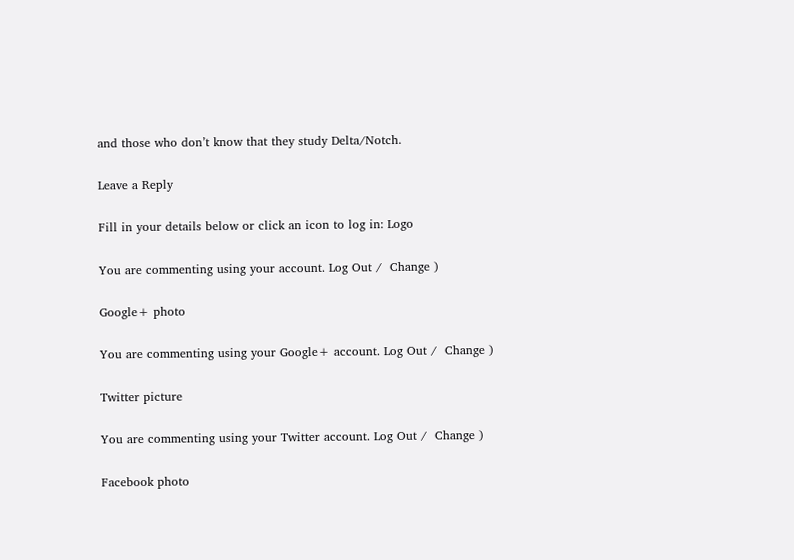and those who don’t know that they study Delta/Notch.

Leave a Reply

Fill in your details below or click an icon to log in: Logo

You are commenting using your account. Log Out /  Change )

Google+ photo

You are commenting using your Google+ account. Log Out /  Change )

Twitter picture

You are commenting using your Twitter account. Log Out /  Change )

Facebook photo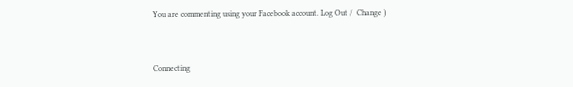You are commenting using your Facebook account. Log Out /  Change )


Connecting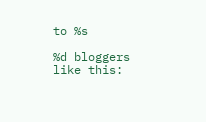to %s

%d bloggers like this: